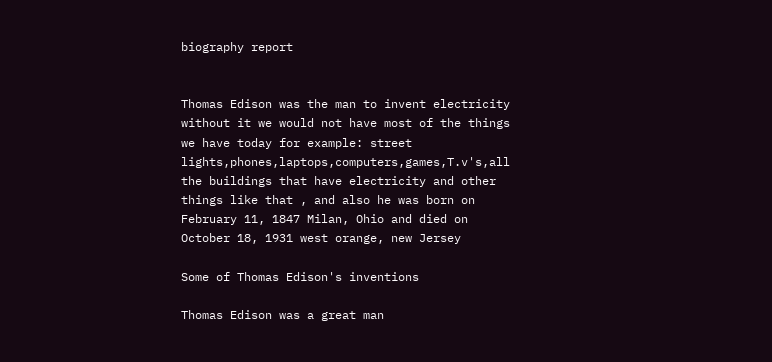biography report


Thomas Edison was the man to invent electricity without it we would not have most of the things we have today for example: street lights,phones,laptops,computers,games,T.v's,all the buildings that have electricity and other things like that , and also he was born on February 11, 1847 Milan, Ohio and died on October 18, 1931 west orange, new Jersey

Some of Thomas Edison's inventions

Thomas Edison was a great man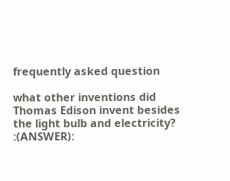frequently asked question

what other inventions did Thomas Edison invent besides the light bulb and electricity? :(ANSWER):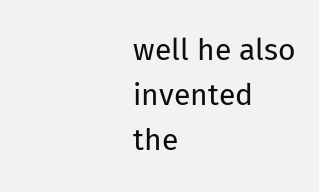well he also invented the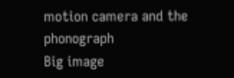motion camera and the phonograph
Big image